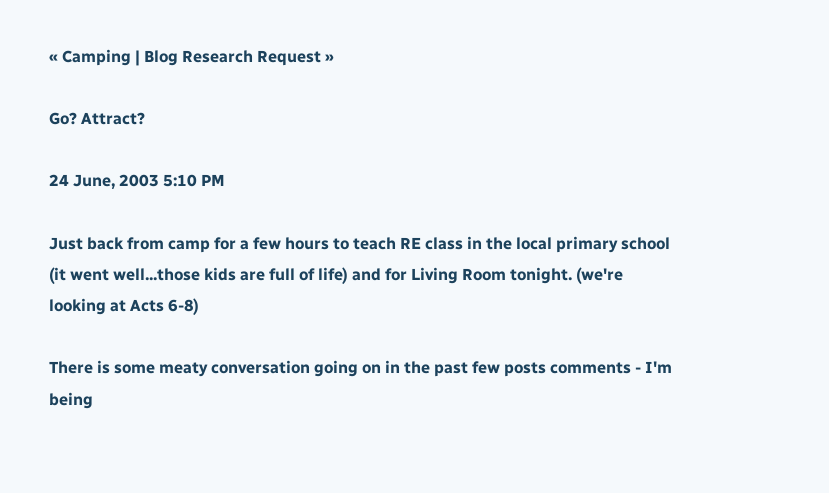« Camping | Blog Research Request »

Go? Attract?

24 June, 2003 5:10 PM

Just back from camp for a few hours to teach RE class in the local primary school (it went well...those kids are full of life) and for Living Room tonight. (we're looking at Acts 6-8)

There is some meaty conversation going on in the past few posts comments - I'm being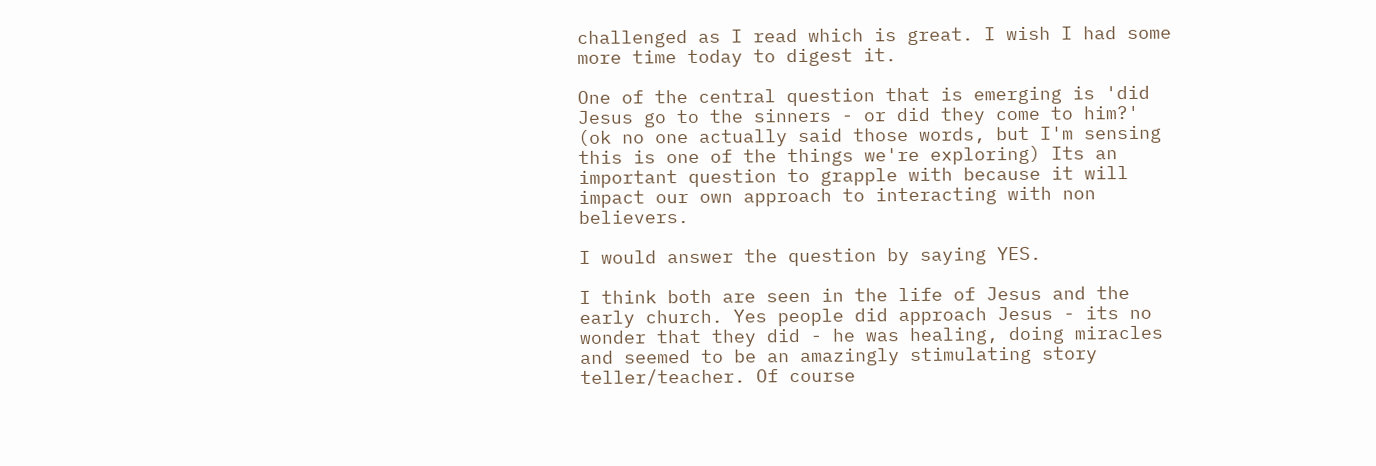challenged as I read which is great. I wish I had some more time today to digest it.

One of the central question that is emerging is 'did Jesus go to the sinners - or did they come to him?' (ok no one actually said those words, but I'm sensing this is one of the things we're exploring) Its an important question to grapple with because it will impact our own approach to interacting with non believers.

I would answer the question by saying YES.

I think both are seen in the life of Jesus and the early church. Yes people did approach Jesus - its no wonder that they did - he was healing, doing miracles and seemed to be an amazingly stimulating story teller/teacher. Of course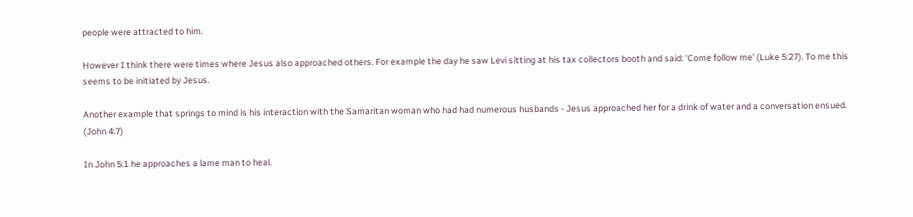people were attracted to him.

However I think there were times where Jesus also approached others. For example the day he saw Levi sitting at his tax collectors booth and said: 'Come follow me' (Luke 5:27). To me this seems to be initiated by Jesus.

Another example that springs to mind is his interaction with the Samaritan woman who had had numerous husbands - Jesus approached her for a drink of water and a conversation ensued. (John 4:7)

In John 5:1 he approaches a lame man to heal.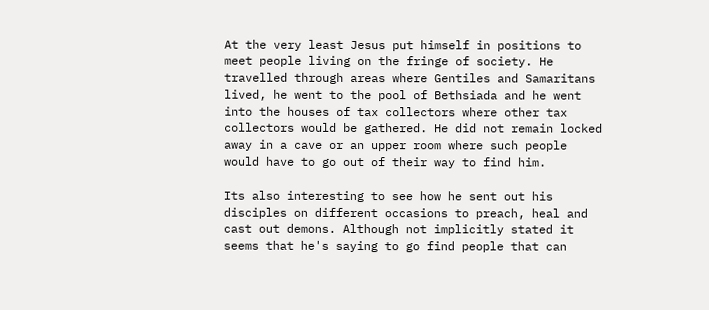At the very least Jesus put himself in positions to meet people living on the fringe of society. He travelled through areas where Gentiles and Samaritans lived, he went to the pool of Bethsiada and he went into the houses of tax collectors where other tax collectors would be gathered. He did not remain locked away in a cave or an upper room where such people would have to go out of their way to find him.

Its also interesting to see how he sent out his disciples on different occasions to preach, heal and cast out demons. Although not implicitly stated it seems that he's saying to go find people that can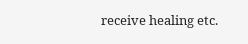receive healing etc.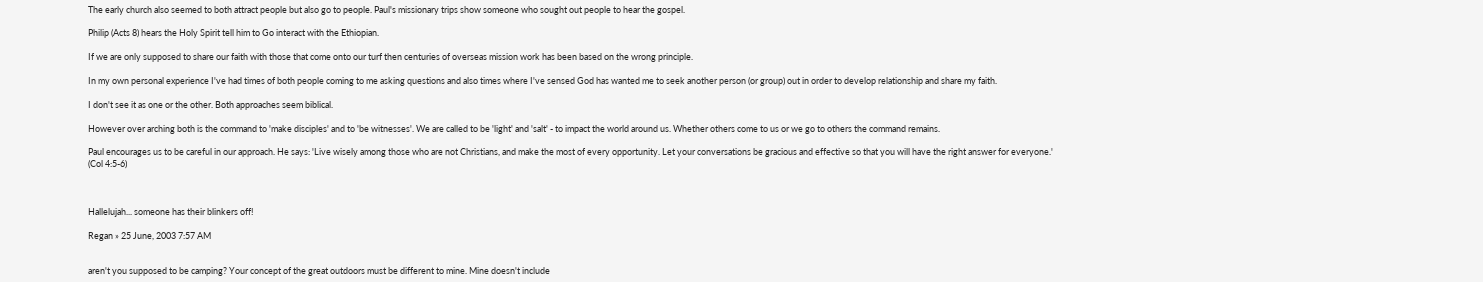The early church also seemed to both attract people but also go to people. Paul's missionary trips show someone who sought out people to hear the gospel.

Philip (Acts 8) hears the Holy Spirit tell him to Go interact with the Ethiopian.

If we are only supposed to share our faith with those that come onto our turf then centuries of overseas mission work has been based on the wrong principle.

In my own personal experience I've had times of both people coming to me asking questions and also times where I've sensed God has wanted me to seek another person (or group) out in order to develop relationship and share my faith.

I don't see it as one or the other. Both approaches seem biblical.

However over arching both is the command to 'make disciples' and to 'be witnesses'. We are called to be 'light' and 'salt' - to impact the world around us. Whether others come to us or we go to others the command remains.

Paul encourages us to be careful in our approach. He says: 'Live wisely among those who are not Christians, and make the most of every opportunity. Let your conversations be gracious and effective so that you will have the right answer for everyone.' (Col 4:5-6)



Hallelujah... someone has their blinkers off!

Regan » 25 June, 2003 7:57 AM


aren't you supposed to be camping? Your concept of the great outdoors must be different to mine. Mine doesn't include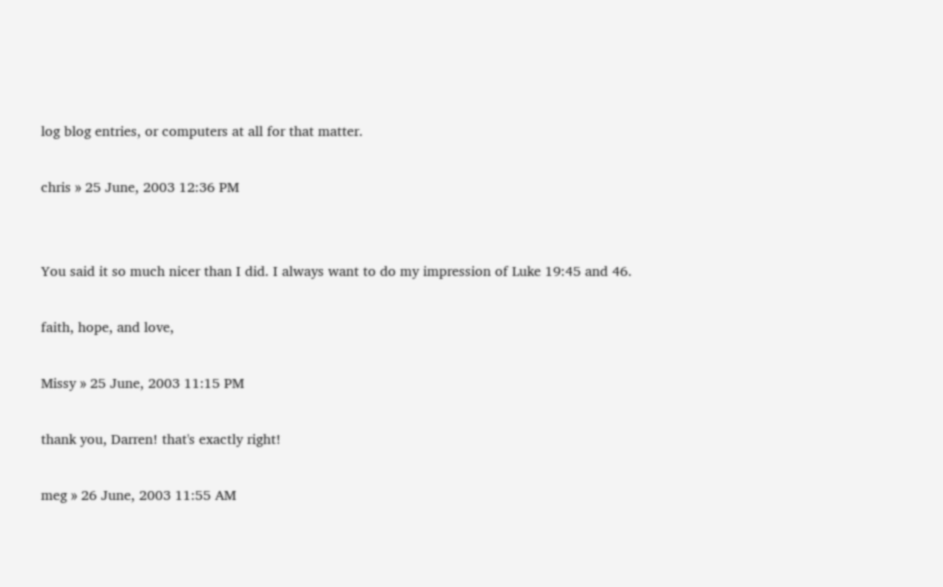log blog entries, or computers at all for that matter.

chris » 25 June, 2003 12:36 PM


You said it so much nicer than I did. I always want to do my impression of Luke 19:45 and 46.

faith, hope, and love,

Missy » 25 June, 2003 11:15 PM

thank you, Darren! that's exactly right!

meg » 26 June, 2003 11:55 AM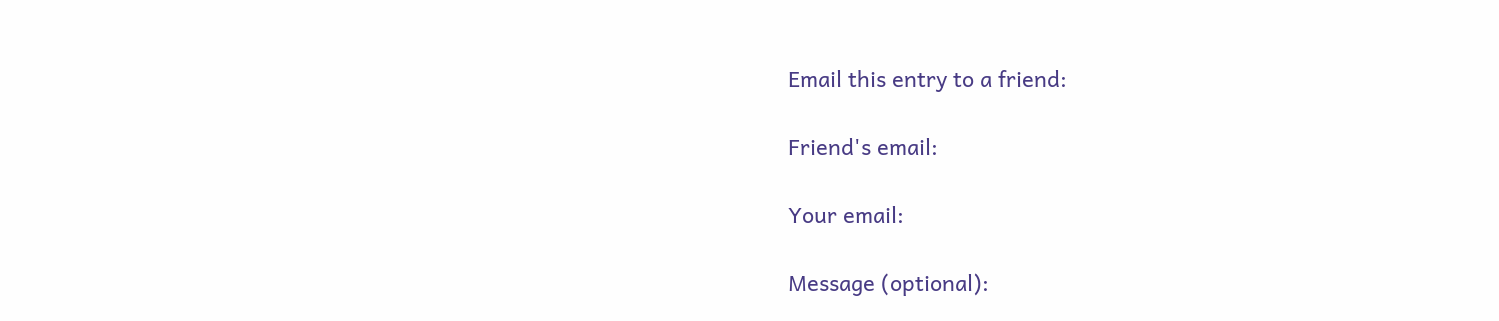Email this entry to a friend:

Friend's email:

Your email:

Message (optional):